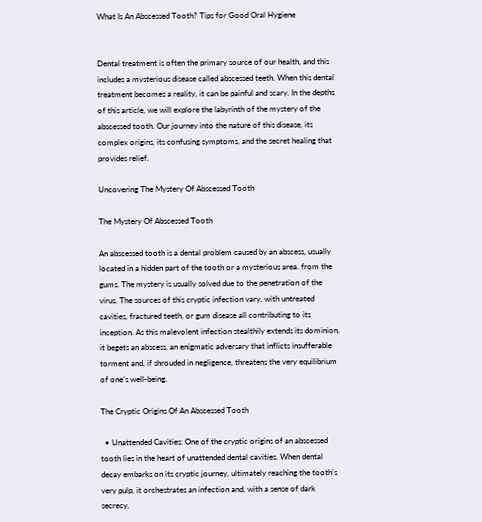What Is An Abscessed Tooth? Tips for Good Oral Hygiene


Dental treatment is often the primary source of our health, and this includes a mysterious disease called abscessed teeth. When this dental treatment becomes a reality, it can be painful and scary. In the depths of this article, we will explore the labyrinth of the mystery of the abscessed tooth. Our journey into the nature of this disease, its complex origins, its confusing symptoms, and the secret healing that provides relief.

Uncovering The Mystery Of Abscessed Tooth

The Mystery Of Abscessed Tooth

An abscessed tooth is a dental problem caused by an abscess, usually located in a hidden part of the tooth or a mysterious area. from the gums. The mystery is usually solved due to the penetration of the virus. The sources of this cryptic infection vary, with untreated cavities, fractured teeth, or gum disease all contributing to its inception. As this malevolent infection stealthily extends its dominion, it begets an abscess, an enigmatic adversary that inflicts insufferable torment and, if shrouded in negligence, threatens the very equilibrium of one’s well-being.

The Cryptic Origins Of An Abscessed Tooth

  • Unattended Cavities: One of the cryptic origins of an abscessed tooth lies in the heart of unattended dental cavities. When dental decay embarks on its cryptic journey, ultimately reaching the tooth’s very pulp, it orchestrates an infection and, with a sense of dark secrecy,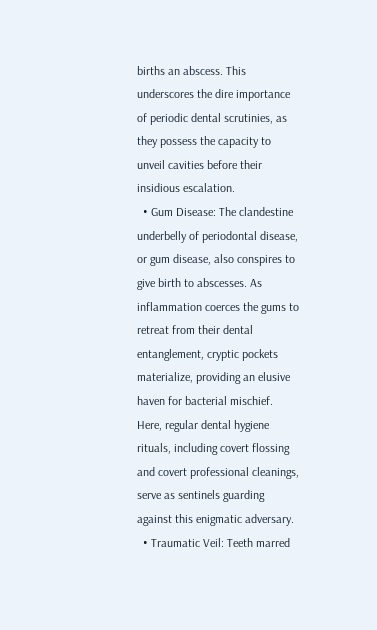births an abscess. This underscores the dire importance of periodic dental scrutinies, as they possess the capacity to unveil cavities before their insidious escalation.
  • Gum Disease: The clandestine underbelly of periodontal disease, or gum disease, also conspires to give birth to abscesses. As inflammation coerces the gums to retreat from their dental entanglement, cryptic pockets materialize, providing an elusive haven for bacterial mischief. Here, regular dental hygiene rituals, including covert flossing and covert professional cleanings, serve as sentinels guarding against this enigmatic adversary.
  • Traumatic Veil: Teeth marred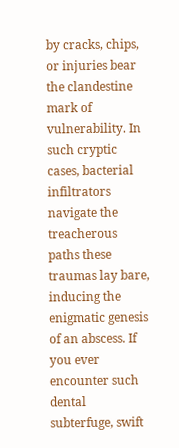by cracks, chips, or injuries bear the clandestine mark of vulnerability. In such cryptic cases, bacterial infiltrators navigate the treacherous paths these traumas lay bare, inducing the enigmatic genesis of an abscess. If you ever encounter such dental subterfuge, swift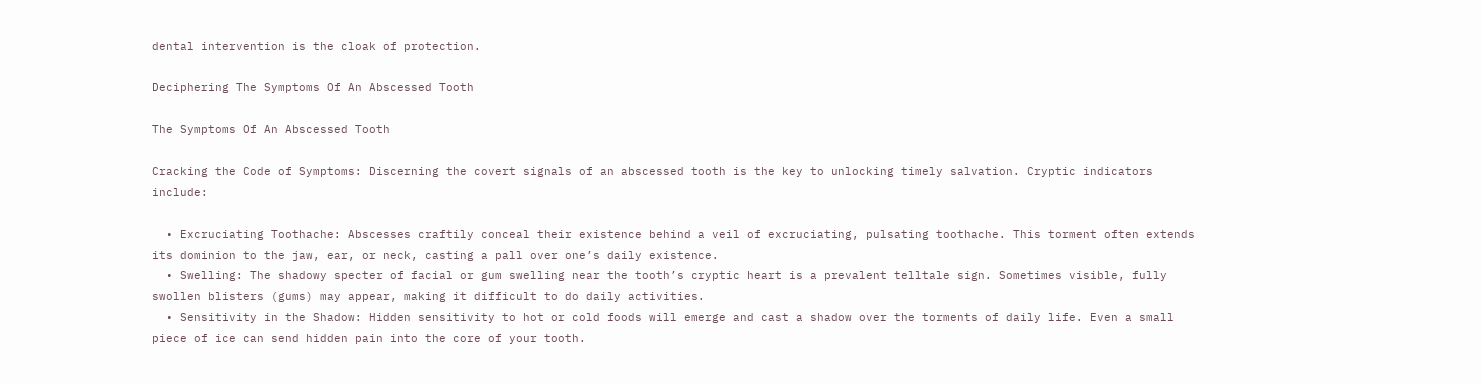dental intervention is the cloak of protection.

Deciphering The Symptoms Of An Abscessed Tooth

The Symptoms Of An Abscessed Tooth

Cracking the Code of Symptoms: Discerning the covert signals of an abscessed tooth is the key to unlocking timely salvation. Cryptic indicators include:

  • Excruciating Toothache: Abscesses craftily conceal their existence behind a veil of excruciating, pulsating toothache. This torment often extends its dominion to the jaw, ear, or neck, casting a pall over one’s daily existence.
  • Swelling: The shadowy specter of facial or gum swelling near the tooth’s cryptic heart is a prevalent telltale sign. Sometimes visible, fully swollen blisters (gums) may appear, making it difficult to do daily activities.
  • Sensitivity in the Shadow: Hidden sensitivity to hot or cold foods will emerge and cast a shadow over the torments of daily life. Even a small piece of ice can send hidden pain into the core of your tooth.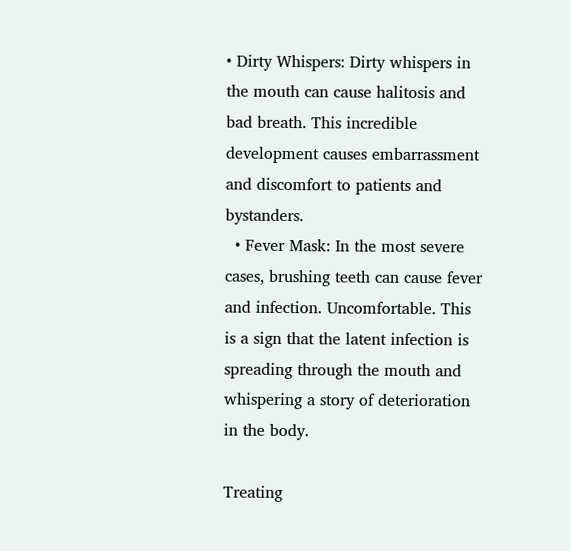• Dirty Whispers: Dirty whispers in the mouth can cause halitosis and bad breath. This incredible development causes embarrassment and discomfort to patients and bystanders.
  • Fever Mask: In the most severe cases, brushing teeth can cause fever and infection. Uncomfortable. This is a sign that the latent infection is spreading through the mouth and whispering a story of deterioration in the body.

Treating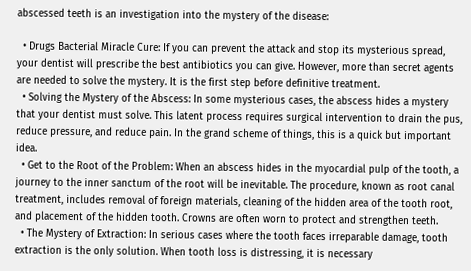abscessed teeth is an investigation into the mystery of the disease:

  • Drugs Bacterial Miracle Cure: If you can prevent the attack and stop its mysterious spread, your dentist will prescribe the best antibiotics you can give. However, more than secret agents are needed to solve the mystery. It is the first step before definitive treatment.
  • Solving the Mystery of the Abscess: In some mysterious cases, the abscess hides a mystery that your dentist must solve. This latent process requires surgical intervention to drain the pus, reduce pressure, and reduce pain. In the grand scheme of things, this is a quick but important idea.
  • Get to the Root of the Problem: When an abscess hides in the myocardial pulp of the tooth, a journey to the inner sanctum of the root will be inevitable. The procedure, known as root canal treatment, includes removal of foreign materials, cleaning of the hidden area of the tooth root, and placement of the hidden tooth. Crowns are often worn to protect and strengthen teeth.
  • The Mystery of Extraction: In serious cases where the tooth faces irreparable damage, tooth extraction is the only solution. When tooth loss is distressing, it is necessary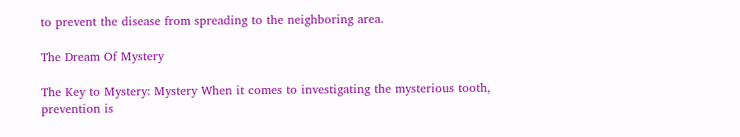to prevent the disease from spreading to the neighboring area.

The Dream Of Mystery

The Key to Mystery: Mystery When it comes to investigating the mysterious tooth, prevention is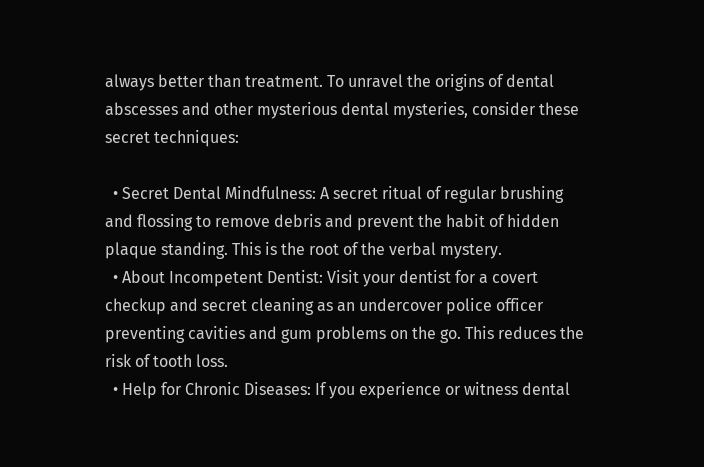always better than treatment. To unravel the origins of dental abscesses and other mysterious dental mysteries, consider these secret techniques:

  • Secret Dental Mindfulness: A secret ritual of regular brushing and flossing to remove debris and prevent the habit of hidden plaque standing. This is the root of the verbal mystery.
  • About Incompetent Dentist: Visit your dentist for a covert checkup and secret cleaning as an undercover police officer preventing cavities and gum problems on the go. This reduces the risk of tooth loss.
  • Help for Chronic Diseases: If you experience or witness dental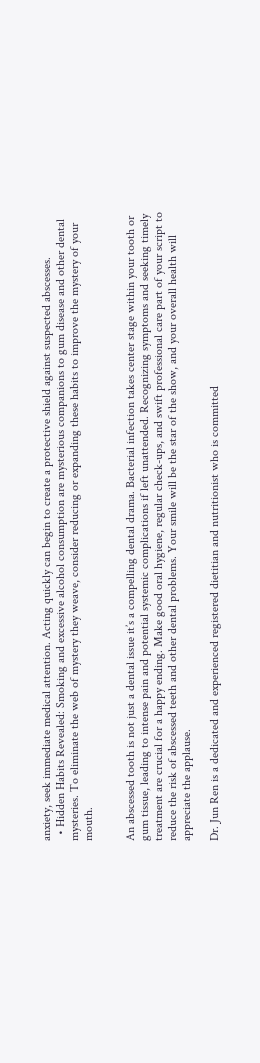anxiety, seek immediate medical attention. Acting quickly can begin to create a protective shield against suspected abscesses.
  • Hidden Habits Revealed: Smoking and excessive alcohol consumption are mysterious companions to gum disease and other dental mysteries. To eliminate the web of mystery they weave, consider reducing or expanding these habits to improve the mystery of your mouth.


An abscessed tooth is not just a dental issue it’s a compelling dental drama. Bacterial infection takes center stage within your tooth or gum tissue, leading to intense pain and potential systemic complications if left unattended. Recognizing symptoms and seeking timely treatment are crucial for a happy ending. Make good oral hygiene, regular check-ups, and swift professional care part of your script to reduce the risk of abscessed teeth and other dental problems. Your smile will be the star of the show, and your overall health will appreciate the applause.

Dr. Jun Ren is a dedicated and experienced registered dietitian and nutritionist who is committed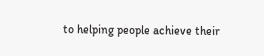to helping people achieve their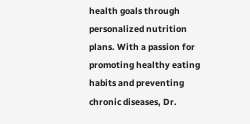health goals through personalized nutrition plans. With a passion for promoting healthy eating habits and preventing chronic diseases, Dr.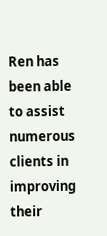Ren has been able to assist numerous clients in improving their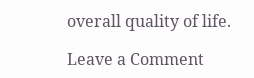overall quality of life.

Leave a Comment